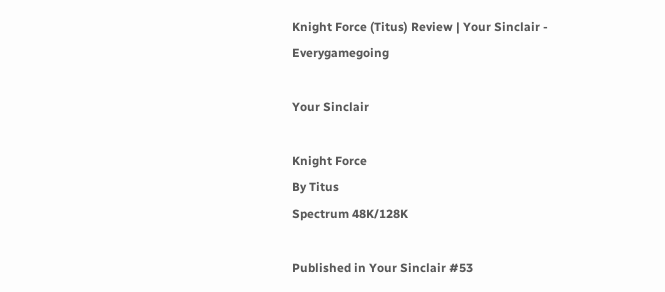Knight Force (Titus) Review | Your Sinclair - Everygamegoing

Your Sinclair

Knight Force
By Titus
Spectrum 48K/128K

Published in Your Sinclair #53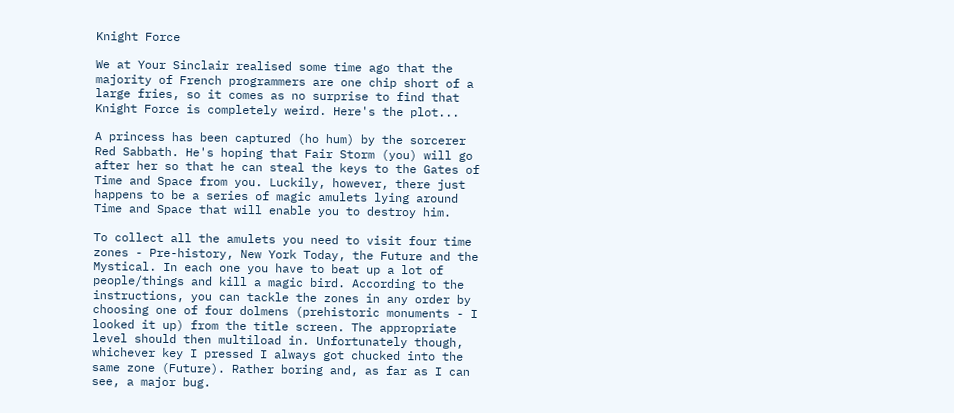Knight Force

We at Your Sinclair realised some time ago that the majority of French programmers are one chip short of a large fries, so it comes as no surprise to find that Knight Force is completely weird. Here's the plot...

A princess has been captured (ho hum) by the sorcerer Red Sabbath. He's hoping that Fair Storm (you) will go after her so that he can steal the keys to the Gates of Time and Space from you. Luckily, however, there just happens to be a series of magic amulets lying around Time and Space that will enable you to destroy him.

To collect all the amulets you need to visit four time zones - Pre-history, New York Today, the Future and the Mystical. In each one you have to beat up a lot of people/things and kill a magic bird. According to the instructions, you can tackle the zones in any order by choosing one of four dolmens (prehistoric monuments - I looked it up) from the title screen. The appropriate level should then multiload in. Unfortunately though, whichever key I pressed I always got chucked into the same zone (Future). Rather boring and, as far as I can see, a major bug.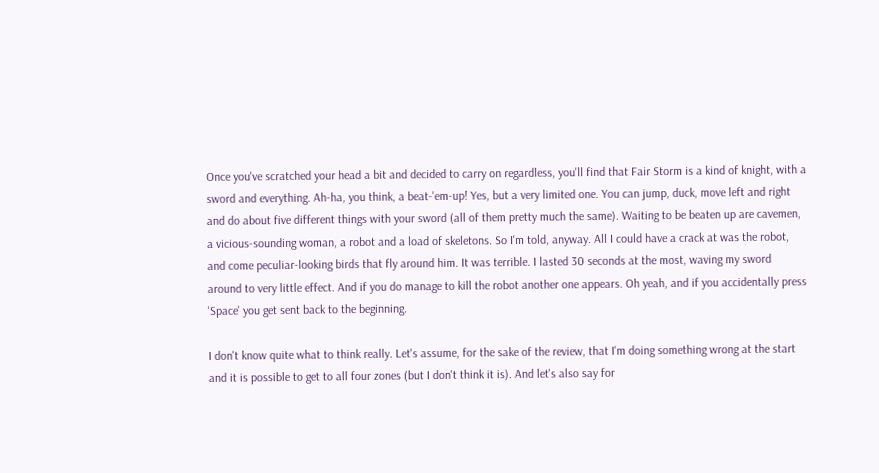Once you've scratched your head a bit and decided to carry on regardless, you'll find that Fair Storm is a kind of knight, with a sword and everything. Ah-ha, you think, a beat-'em-up! Yes, but a very limited one. You can jump, duck, move left and right and do about five different things with your sword (all of them pretty much the same). Waiting to be beaten up are cavemen, a vicious-sounding woman, a robot and a load of skeletons. So I'm told, anyway. All I could have a crack at was the robot, and come peculiar-looking birds that fly around him. It was terrible. I lasted 30 seconds at the most, waving my sword around to very little effect. And if you do manage to kill the robot another one appears. Oh yeah, and if you accidentally press 'Space' you get sent back to the beginning.

I don't know quite what to think really. Let's assume, for the sake of the review, that I'm doing something wrong at the start and it is possible to get to all four zones (but I don't think it is). And let's also say for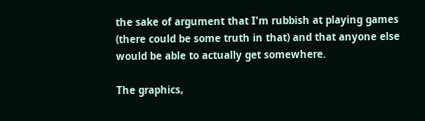the sake of argument that I'm rubbish at playing games (there could be some truth in that) and that anyone else would be able to actually get somewhere.

The graphics,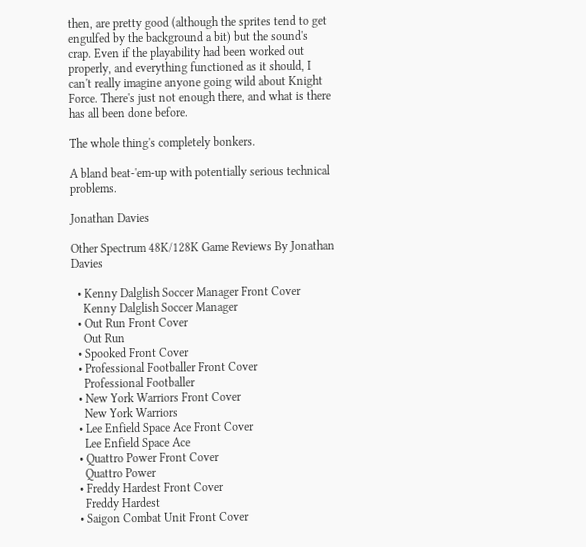then, are pretty good (although the sprites tend to get engulfed by the background a bit) but the sound's crap. Even if the playability had been worked out properly, and everything functioned as it should, I can't really imagine anyone going wild about Knight Force. There's just not enough there, and what is there has all been done before.

The whole thing's completely bonkers.

A bland beat-'em-up with potentially serious technical problems.

Jonathan Davies

Other Spectrum 48K/128K Game Reviews By Jonathan Davies

  • Kenny Dalglish Soccer Manager Front Cover
    Kenny Dalglish Soccer Manager
  • Out Run Front Cover
    Out Run
  • Spooked Front Cover
  • Professional Footballer Front Cover
    Professional Footballer
  • New York Warriors Front Cover
    New York Warriors
  • Lee Enfield Space Ace Front Cover
    Lee Enfield Space Ace
  • Quattro Power Front Cover
    Quattro Power
  • Freddy Hardest Front Cover
    Freddy Hardest
  • Saigon Combat Unit Front Cover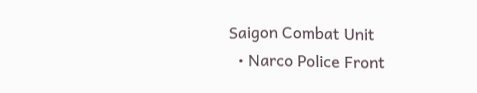Saigon Combat Unit
  • Narco Police Front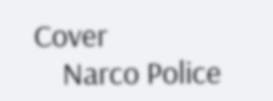Cover
    Narco Police